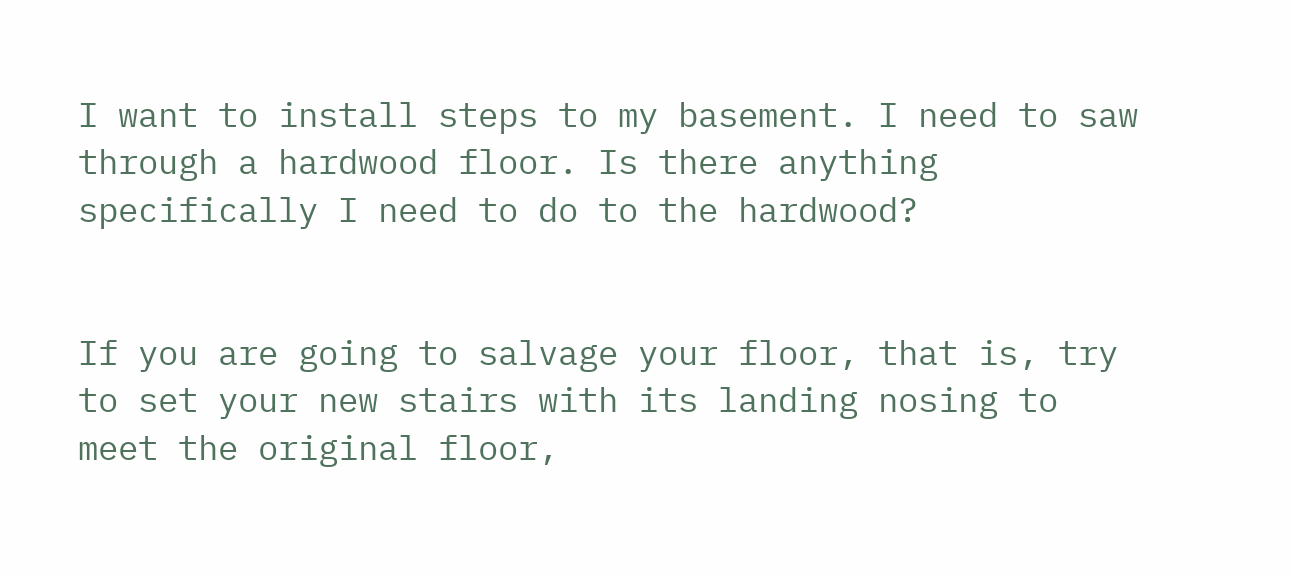I want to install steps to my basement. I need to saw through a hardwood floor. Is there anything specifically I need to do to the hardwood?


If you are going to salvage your floor, that is, try to set your new stairs with its landing nosing to meet the original floor,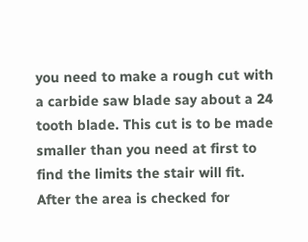you need to make a rough cut with a carbide saw blade say about a 24 tooth blade. This cut is to be made smaller than you need at first to find the limits the stair will fit. After the area is checked for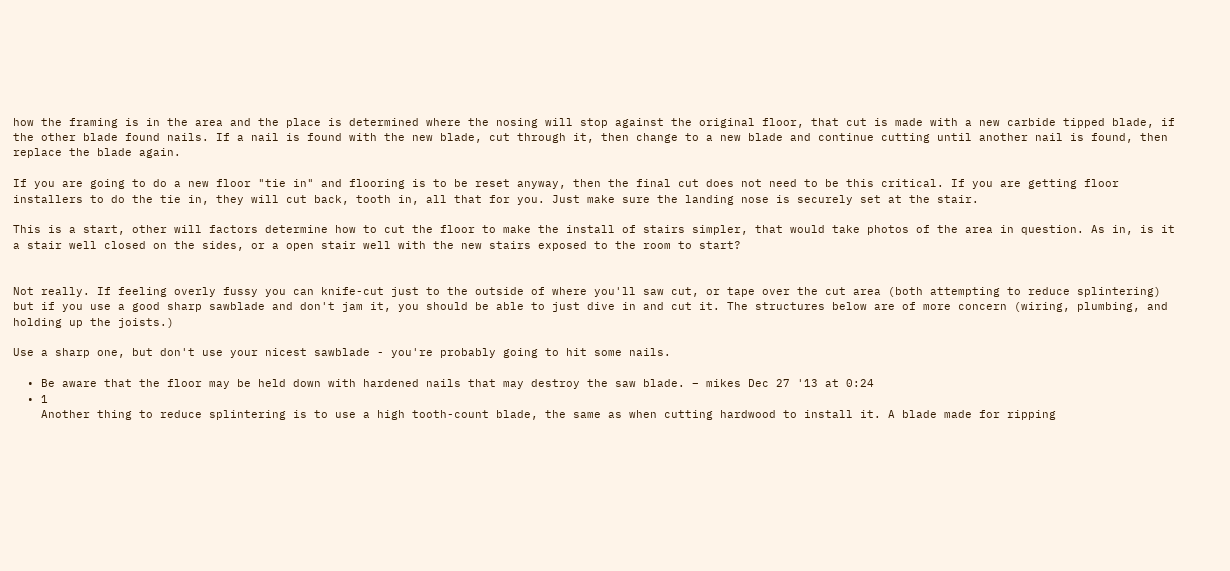how the framing is in the area and the place is determined where the nosing will stop against the original floor, that cut is made with a new carbide tipped blade, if the other blade found nails. If a nail is found with the new blade, cut through it, then change to a new blade and continue cutting until another nail is found, then replace the blade again.

If you are going to do a new floor "tie in" and flooring is to be reset anyway, then the final cut does not need to be this critical. If you are getting floor installers to do the tie in, they will cut back, tooth in, all that for you. Just make sure the landing nose is securely set at the stair.

This is a start, other will factors determine how to cut the floor to make the install of stairs simpler, that would take photos of the area in question. As in, is it a stair well closed on the sides, or a open stair well with the new stairs exposed to the room to start?


Not really. If feeling overly fussy you can knife-cut just to the outside of where you'll saw cut, or tape over the cut area (both attempting to reduce splintering) but if you use a good sharp sawblade and don't jam it, you should be able to just dive in and cut it. The structures below are of more concern (wiring, plumbing, and holding up the joists.)

Use a sharp one, but don't use your nicest sawblade - you're probably going to hit some nails.

  • Be aware that the floor may be held down with hardened nails that may destroy the saw blade. – mikes Dec 27 '13 at 0:24
  • 1
    Another thing to reduce splintering is to use a high tooth-count blade, the same as when cutting hardwood to install it. A blade made for ripping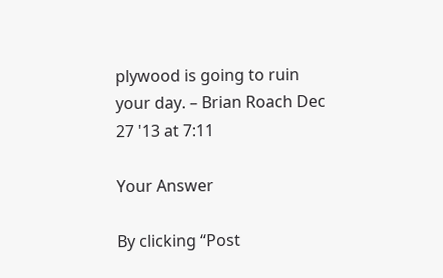plywood is going to ruin your day. – Brian Roach Dec 27 '13 at 7:11

Your Answer

By clicking “Post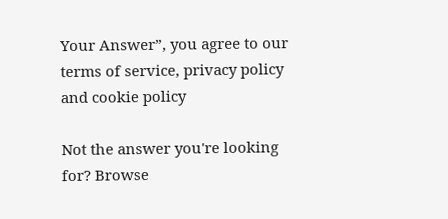Your Answer”, you agree to our terms of service, privacy policy and cookie policy

Not the answer you're looking for? Browse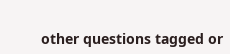other questions tagged or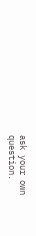ask your own question.